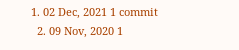1. 02 Dec, 2021 1 commit
  2. 09 Nov, 2020 1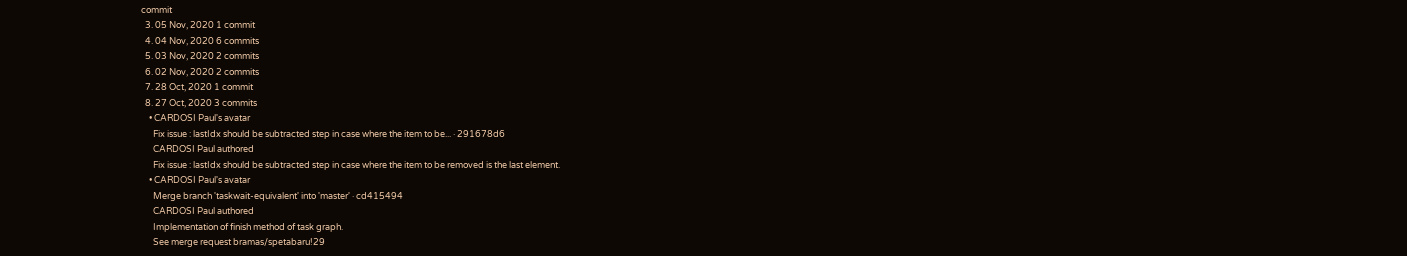commit
  3. 05 Nov, 2020 1 commit
  4. 04 Nov, 2020 6 commits
  5. 03 Nov, 2020 2 commits
  6. 02 Nov, 2020 2 commits
  7. 28 Oct, 2020 1 commit
  8. 27 Oct, 2020 3 commits
    • CARDOSI Paul's avatar
      Fix issue : lastIdx should be subtracted step in case where the item to be... · 291678d6
      CARDOSI Paul authored
      Fix issue : lastIdx should be subtracted step in case where the item to be removed is the last element.
    • CARDOSI Paul's avatar
      Merge branch 'taskwait-equivalent' into 'master' · cd415494
      CARDOSI Paul authored
      Implementation of finish method of task graph.
      See merge request bramas/spetabaru!29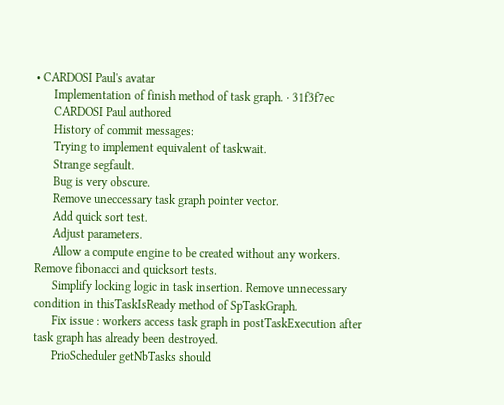• CARDOSI Paul's avatar
      Implementation of finish method of task graph. · 31f3f7ec
      CARDOSI Paul authored
      History of commit messages:
      Trying to implement equivalent of taskwait.
      Strange segfault.
      Bug is very obscure.
      Remove uneccessary task graph pointer vector.
      Add quick sort test.
      Adjust parameters.
      Allow a compute engine to be created without any workers. Remove fibonacci and quicksort tests.
      Simplify locking logic in task insertion. Remove unnecessary condition in thisTaskIsReady method of SpTaskGraph.
      Fix issue : workers access task graph in postTaskExecution after task graph has already been destroyed.
      PrioScheduler getNbTasks should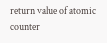return value of atomic counter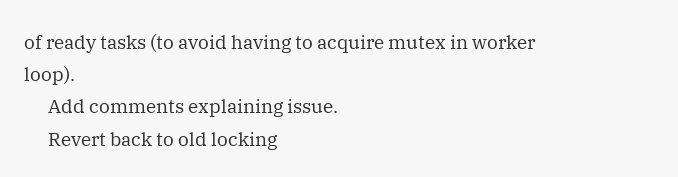of ready tasks (to avoid having to acquire mutex in worker loop).
      Add comments explaining issue.
      Revert back to old locking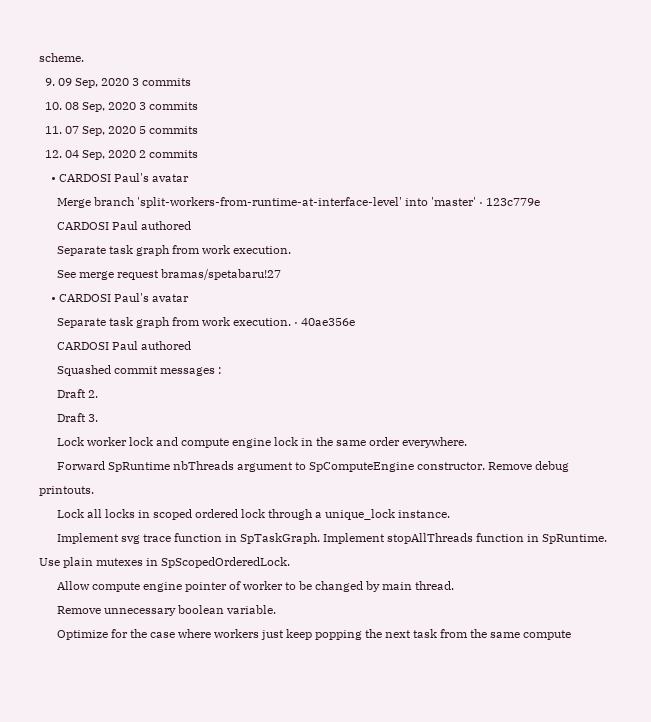scheme.
  9. 09 Sep, 2020 3 commits
  10. 08 Sep, 2020 3 commits
  11. 07 Sep, 2020 5 commits
  12. 04 Sep, 2020 2 commits
    • CARDOSI Paul's avatar
      Merge branch 'split-workers-from-runtime-at-interface-level' into 'master' · 123c779e
      CARDOSI Paul authored
      Separate task graph from work execution.
      See merge request bramas/spetabaru!27
    • CARDOSI Paul's avatar
      Separate task graph from work execution. · 40ae356e
      CARDOSI Paul authored
      Squashed commit messages :
      Draft 2.
      Draft 3.
      Lock worker lock and compute engine lock in the same order everywhere.
      Forward SpRuntime nbThreads argument to SpComputeEngine constructor. Remove debug printouts.
      Lock all locks in scoped ordered lock through a unique_lock instance.
      Implement svg trace function in SpTaskGraph. Implement stopAllThreads function in SpRuntime. Use plain mutexes in SpScopedOrderedLock.
      Allow compute engine pointer of worker to be changed by main thread.
      Remove unnecessary boolean variable.
      Optimize for the case where workers just keep popping the next task from the same compute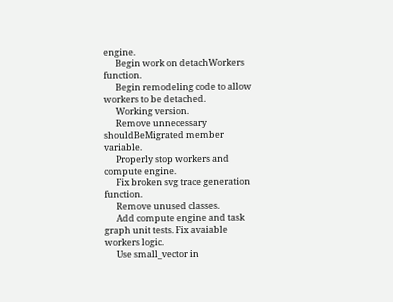engine.
      Begin work on detachWorkers function.
      Begin remodeling code to allow workers to be detached.
      Working version.
      Remove unnecessary shouldBeMigrated member variable.
      Properly stop workers and compute engine.
      Fix broken svg trace generation function.
      Remove unused classes.
      Add compute engine and task graph unit tests. Fix avaiable workers logic.
      Use small_vector in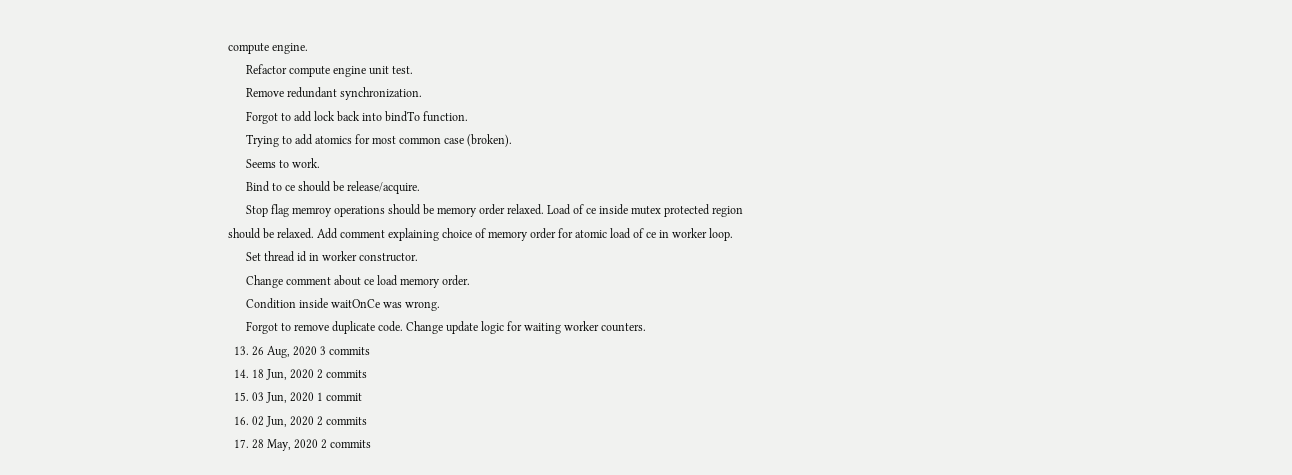compute engine.
      Refactor compute engine unit test.
      Remove redundant synchronization.
      Forgot to add lock back into bindTo function.
      Trying to add atomics for most common case (broken).
      Seems to work.
      Bind to ce should be release/acquire.
      Stop flag memroy operations should be memory order relaxed. Load of ce inside mutex protected region should be relaxed. Add comment explaining choice of memory order for atomic load of ce in worker loop.
      Set thread id in worker constructor.
      Change comment about ce load memory order.
      Condition inside waitOnCe was wrong.
      Forgot to remove duplicate code. Change update logic for waiting worker counters.
  13. 26 Aug, 2020 3 commits
  14. 18 Jun, 2020 2 commits
  15. 03 Jun, 2020 1 commit
  16. 02 Jun, 2020 2 commits
  17. 28 May, 2020 2 commits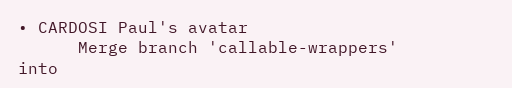• CARDOSI Paul's avatar
      Merge branch 'callable-wrappers' into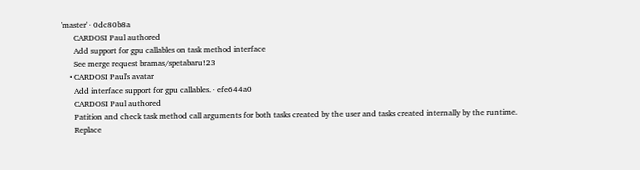'master' · 0dc80b8a
      CARDOSI Paul authored
      Add support for gpu callables on task method interface
      See merge request bramas/spetabaru!23
    • CARDOSI Paul's avatar
      Add interface support for gpu callables. · efe644a0
      CARDOSI Paul authored
      Patition and check task method call arguments for both tasks created by the user and tasks created internally by the runtime.
      Replace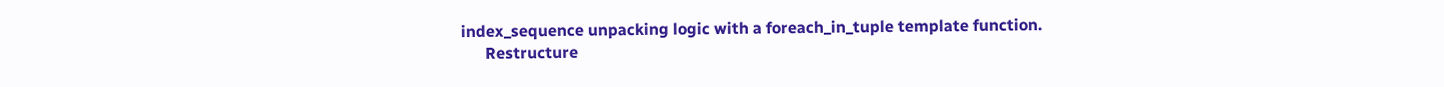index_sequence unpacking logic with a foreach_in_tuple template function.
      Restructure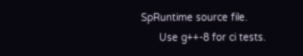SpRuntime source file.
      Use g++-8 for ci tests.